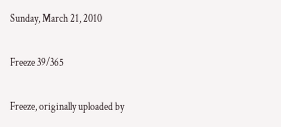Sunday, March 21, 2010

Freeze 39/365

Freeze, originally uploaded by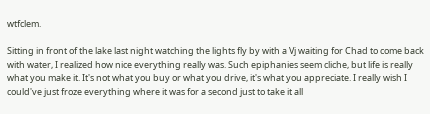wtfclem.

Sitting in front of the lake last night watching the lights fly by with a Vj waiting for Chad to come back with water, I realized how nice everything really was. Such epiphanies seem cliche, but life is really what you make it. It's not what you buy or what you drive, it's what you appreciate. I really wish I could've just froze everything where it was for a second just to take it all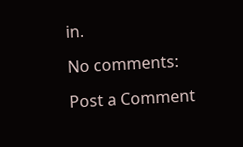in.

No comments:

Post a Comment